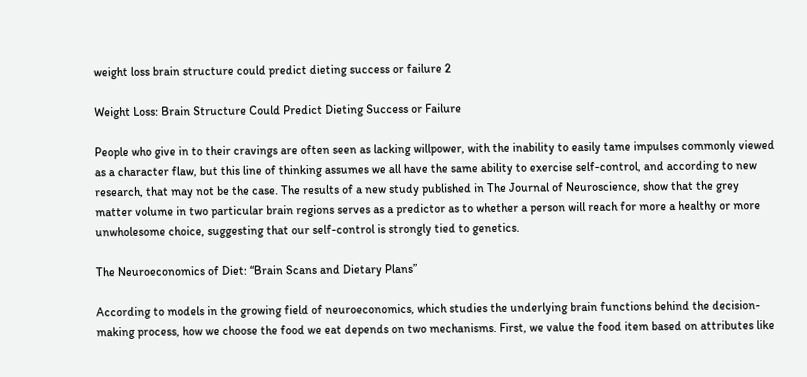weight loss brain structure could predict dieting success or failure 2

Weight Loss: Brain Structure Could Predict Dieting Success or Failure

People who give in to their cravings are often seen as lacking willpower, with the inability to easily tame impulses commonly viewed as a character flaw, but this line of thinking assumes we all have the same ability to exercise self-control, and according to new research, that may not be the case. The results of a new study published in The Journal of Neuroscience, show that the grey matter volume in two particular brain regions serves as a predictor as to whether a person will reach for more a healthy or more unwholesome choice, suggesting that our self-control is strongly tied to genetics.

The Neuroeconomics of Diet: “Brain Scans and Dietary Plans”

According to models in the growing field of neuroeconomics, which studies the underlying brain functions behind the decision-making process, how we choose the food we eat depends on two mechanisms. First, we value the food item based on attributes like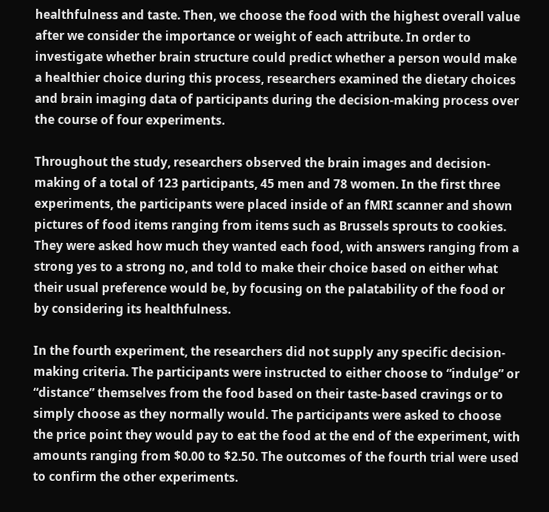healthfulness and taste. Then, we choose the food with the highest overall value after we consider the importance or weight of each attribute. In order to investigate whether brain structure could predict whether a person would make a healthier choice during this process, researchers examined the dietary choices and brain imaging data of participants during the decision-making process over the course of four experiments.

Throughout the study, researchers observed the brain images and decision-making of a total of 123 participants, 45 men and 78 women. In the first three experiments, the participants were placed inside of an fMRI scanner and shown pictures of food items ranging from items such as Brussels sprouts to cookies. They were asked how much they wanted each food, with answers ranging from a strong yes to a strong no, and told to make their choice based on either what their usual preference would be, by focusing on the palatability of the food or by considering its healthfulness.

In the fourth experiment, the researchers did not supply any specific decision-making criteria. The participants were instructed to either choose to “indulge” or “distance” themselves from the food based on their taste-based cravings or to simply choose as they normally would. The participants were asked to choose the price point they would pay to eat the food at the end of the experiment, with amounts ranging from $0.00 to $2.50. The outcomes of the fourth trial were used to confirm the other experiments.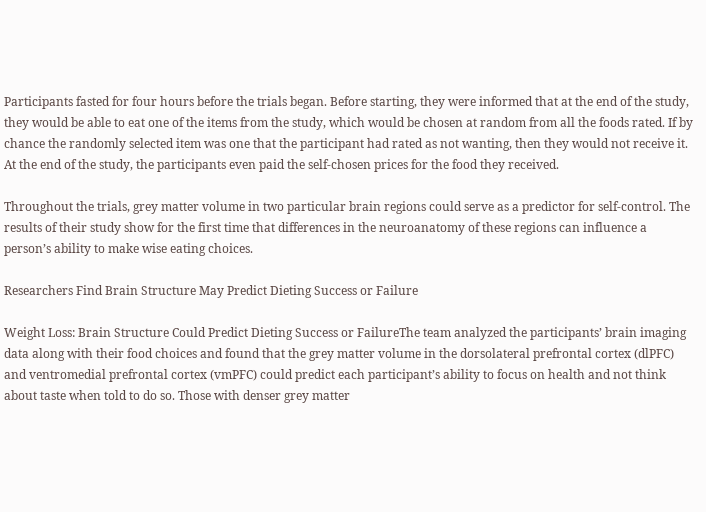Participants fasted for four hours before the trials began. Before starting, they were informed that at the end of the study, they would be able to eat one of the items from the study, which would be chosen at random from all the foods rated. If by chance the randomly selected item was one that the participant had rated as not wanting, then they would not receive it. At the end of the study, the participants even paid the self-chosen prices for the food they received.

Throughout the trials, grey matter volume in two particular brain regions could serve as a predictor for self-control. The results of their study show for the first time that differences in the neuroanatomy of these regions can influence a person’s ability to make wise eating choices.

Researchers Find Brain Structure May Predict Dieting Success or Failure

Weight Loss: Brain Structure Could Predict Dieting Success or FailureThe team analyzed the participants’ brain imaging data along with their food choices and found that the grey matter volume in the dorsolateral prefrontal cortex (dlPFC) and ventromedial prefrontal cortex (vmPFC) could predict each participant’s ability to focus on health and not think about taste when told to do so. Those with denser grey matter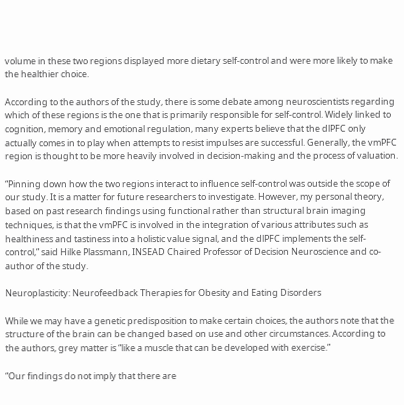volume in these two regions displayed more dietary self-control and were more likely to make the healthier choice.

According to the authors of the study, there is some debate among neuroscientists regarding which of these regions is the one that is primarily responsible for self-control. Widely linked to cognition, memory and emotional regulation, many experts believe that the dlPFC only actually comes in to play when attempts to resist impulses are successful. Generally, the vmPFC region is thought to be more heavily involved in decision-making and the process of valuation.

“Pinning down how the two regions interact to influence self-control was outside the scope of our study. It is a matter for future researchers to investigate. However, my personal theory, based on past research findings using functional rather than structural brain imaging techniques, is that the vmPFC is involved in the integration of various attributes such as healthiness and tastiness into a holistic value signal, and the dlPFC implements the self-control,” said Hilke Plassmann, INSEAD Chaired Professor of Decision Neuroscience and co-author of the study.

Neuroplasticity: Neurofeedback Therapies for Obesity and Eating Disorders

While we may have a genetic predisposition to make certain choices, the authors note that the structure of the brain can be changed based on use and other circumstances. According to the authors, grey matter is “like a muscle that can be developed with exercise.”

“Our findings do not imply that there are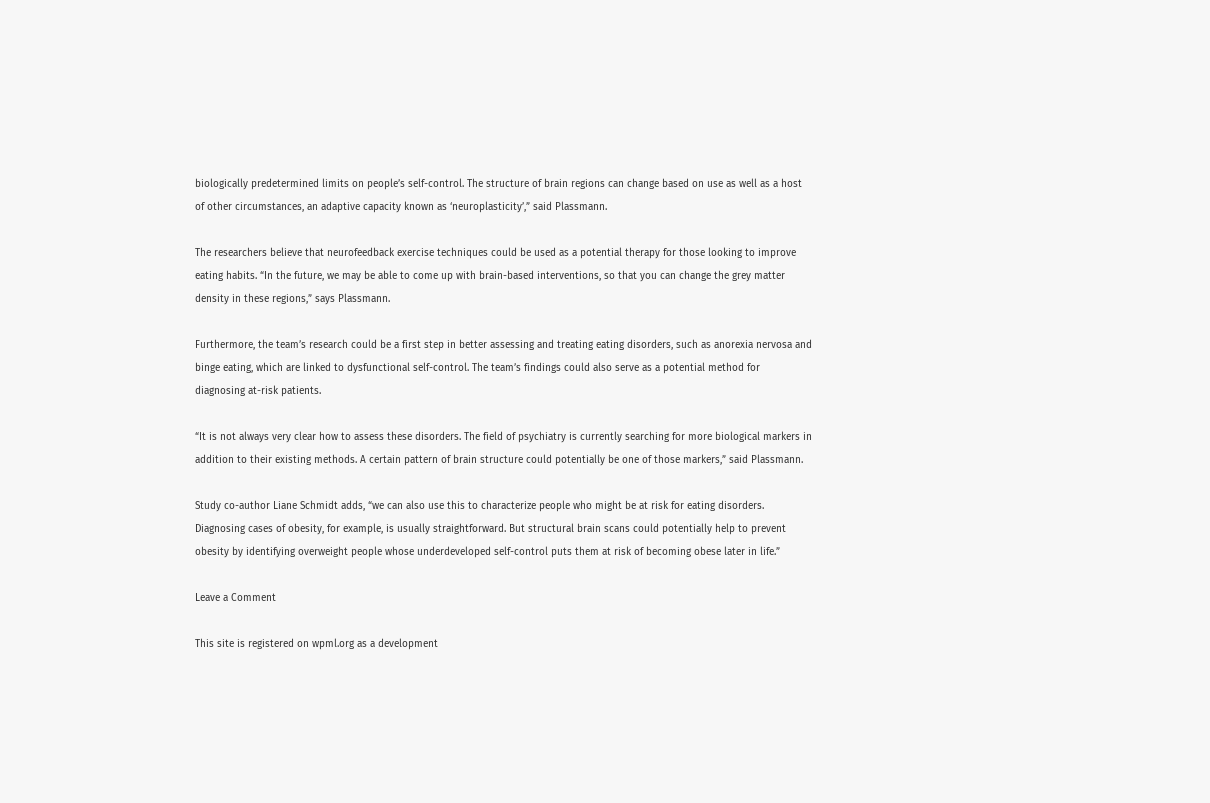biologically predetermined limits on people’s self-control. The structure of brain regions can change based on use as well as a host of other circumstances, an adaptive capacity known as ‘neuroplasticity’,” said Plassmann.

The researchers believe that neurofeedback exercise techniques could be used as a potential therapy for those looking to improve eating habits. “In the future, we may be able to come up with brain-based interventions, so that you can change the grey matter density in these regions,” says Plassmann.

Furthermore, the team’s research could be a first step in better assessing and treating eating disorders, such as anorexia nervosa and binge eating, which are linked to dysfunctional self-control. The team’s findings could also serve as a potential method for diagnosing at-risk patients.

“It is not always very clear how to assess these disorders. The field of psychiatry is currently searching for more biological markers in addition to their existing methods. A certain pattern of brain structure could potentially be one of those markers,” said Plassmann.

Study co-author Liane Schmidt adds, “we can also use this to characterize people who might be at risk for eating disorders. Diagnosing cases of obesity, for example, is usually straightforward. But structural brain scans could potentially help to prevent obesity by identifying overweight people whose underdeveloped self-control puts them at risk of becoming obese later in life.”

Leave a Comment

This site is registered on wpml.org as a development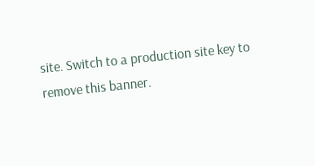site. Switch to a production site key to remove this banner.